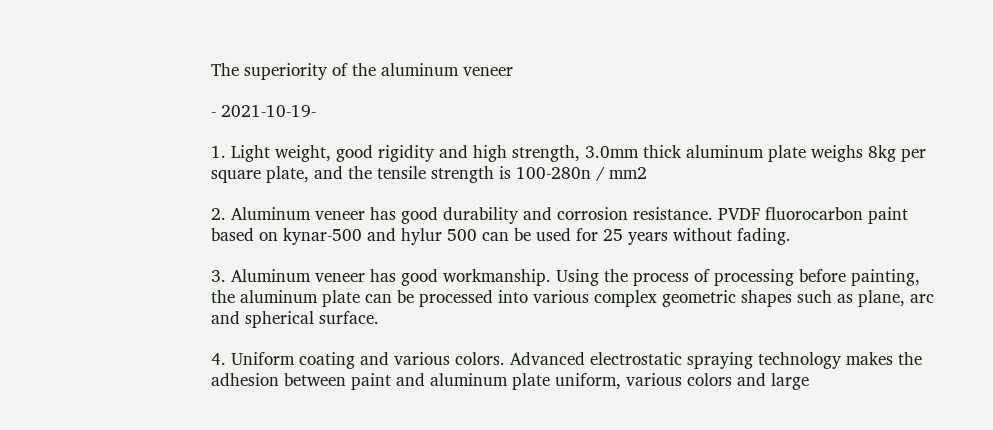The superiority of the aluminum veneer

- 2021-10-19-

1. Light weight, good rigidity and high strength, 3.0mm thick aluminum plate weighs 8kg per square plate, and the tensile strength is 100-280n / mm2

2. Aluminum veneer has good durability and corrosion resistance. PVDF fluorocarbon paint based on kynar-500 and hylur 500 can be used for 25 years without fading.

3. Aluminum veneer has good workmanship. Using the process of processing before painting, the aluminum plate can be processed into various complex geometric shapes such as plane, arc and spherical surface.

4. Uniform coating and various colors. Advanced electrostatic spraying technology makes the adhesion between paint and aluminum plate uniform, various colors and large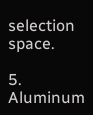selection space.

5. Aluminum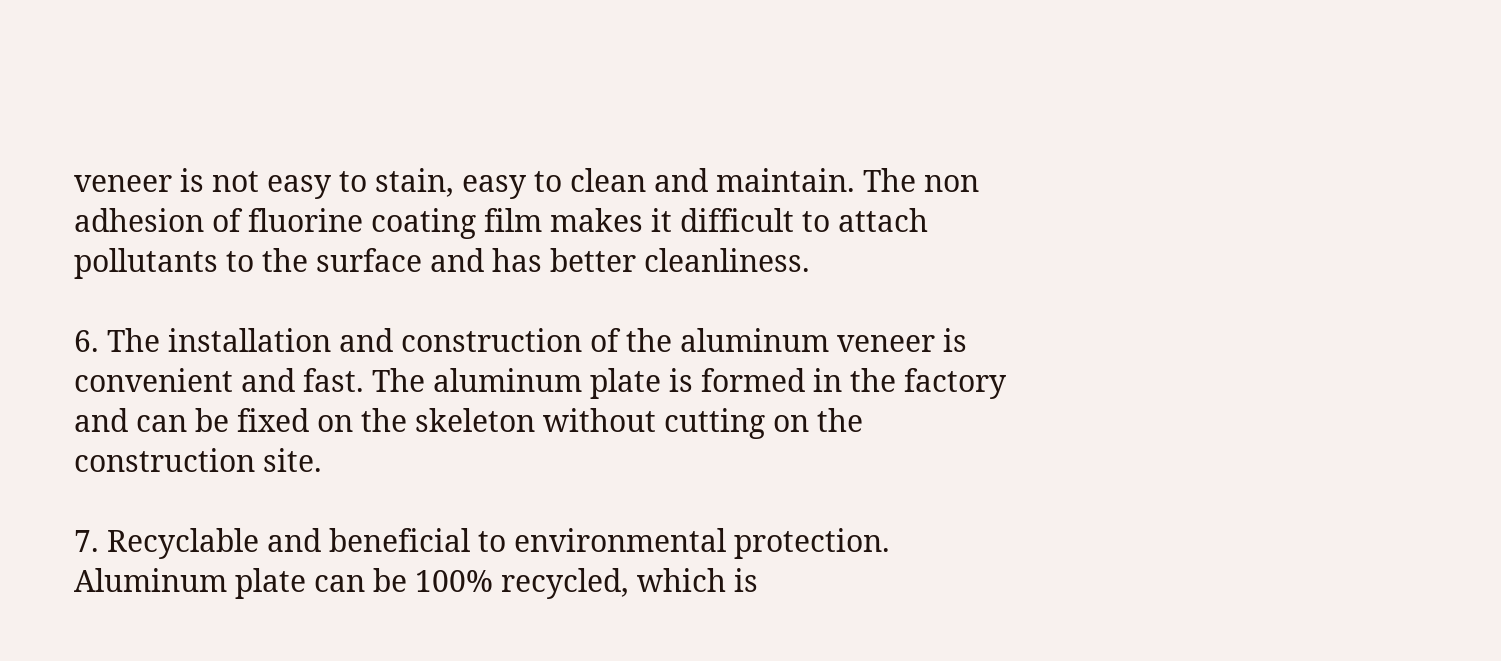veneer is not easy to stain, easy to clean and maintain. The non adhesion of fluorine coating film makes it difficult to attach pollutants to the surface and has better cleanliness.

6. The installation and construction of the aluminum veneer is convenient and fast. The aluminum plate is formed in the factory and can be fixed on the skeleton without cutting on the construction site.

7. Recyclable and beneficial to environmental protection. Aluminum plate can be 100% recycled, which is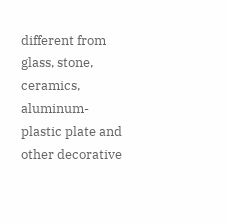different from glass, stone, ceramics, aluminum-plastic plate and other decorative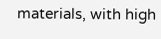materials, with high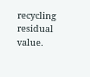recycling residual value.